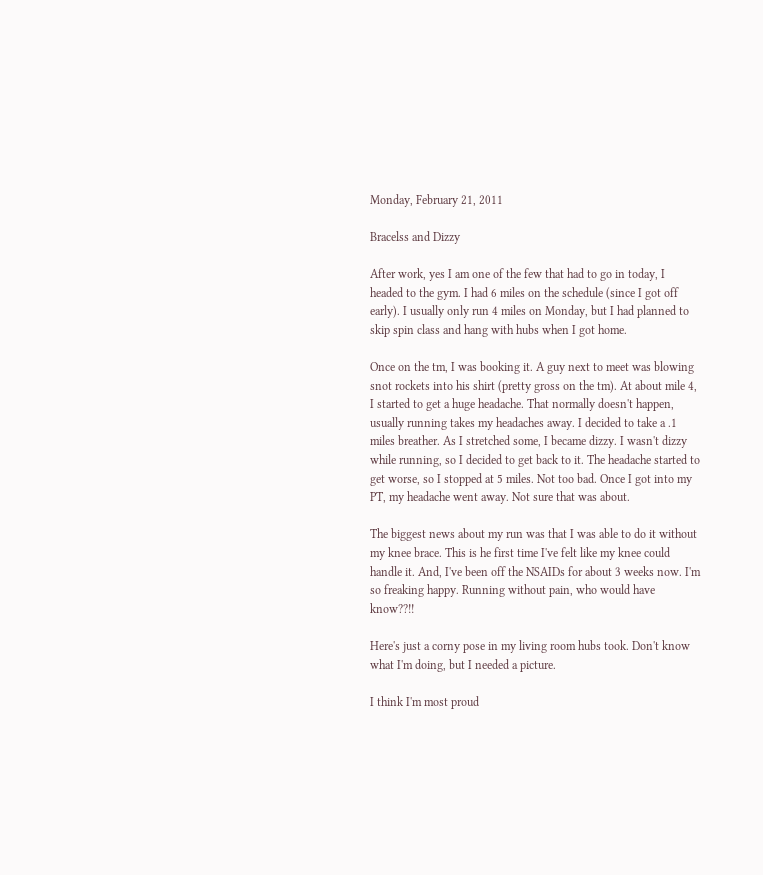Monday, February 21, 2011

Bracelss and Dizzy

After work, yes I am one of the few that had to go in today, I headed to the gym. I had 6 miles on the schedule (since I got off early). I usually only run 4 miles on Monday, but I had planned to skip spin class and hang with hubs when I got home.

Once on the tm, I was booking it. A guy next to meet was blowing snot rockets into his shirt (pretty gross on the tm). At about mile 4, I started to get a huge headache. That normally doesn't happen, usually running takes my headaches away. I decided to take a .1 miles breather. As I stretched some, I became dizzy. I wasn't dizzy while running, so I decided to get back to it. The headache started to get worse, so I stopped at 5 miles. Not too bad. Once I got into my PT, my headache went away. Not sure that was about.

The biggest news about my run was that I was able to do it without my knee brace. This is he first time I've felt like my knee could handle it. And, I've been off the NSAIDs for about 3 weeks now. I'm so freaking happy. Running without pain, who would have know??!!

Here's just a corny pose in my living room hubs took. Don't know what I'm doing, but I needed a picture.

I think I'm most proud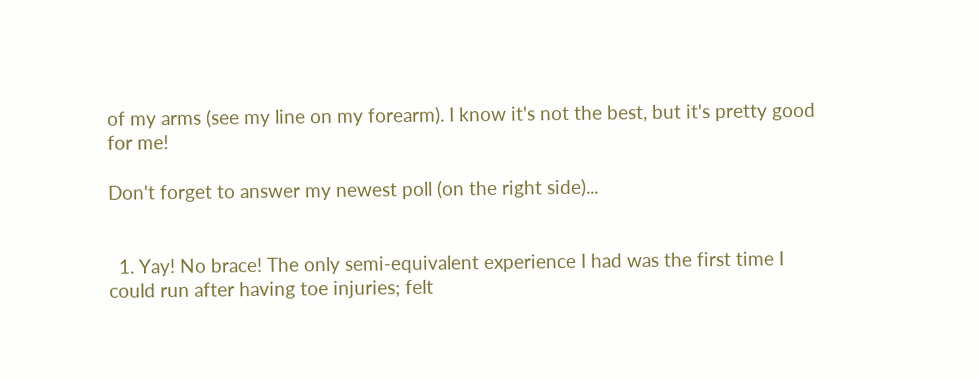of my arms (see my line on my forearm). I know it's not the best, but it's pretty good for me!

Don't forget to answer my newest poll (on the right side)...


  1. Yay! No brace! The only semi-equivalent experience I had was the first time I could run after having toe injuries; felt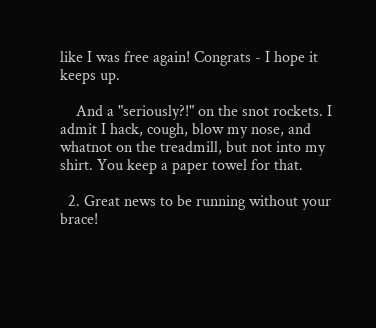like I was free again! Congrats - I hope it keeps up.

    And a "seriously?!" on the snot rockets. I admit I hack, cough, blow my nose, and whatnot on the treadmill, but not into my shirt. You keep a paper towel for that.

  2. Great news to be running without your brace!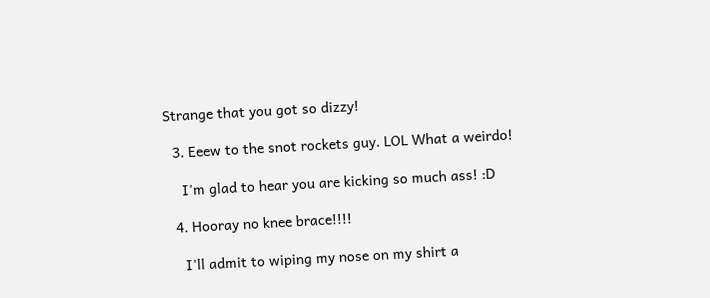Strange that you got so dizzy!

  3. Eeew to the snot rockets guy. LOL What a weirdo!

    I'm glad to hear you are kicking so much ass! :D

  4. Hooray no knee brace!!!!

    I'll admit to wiping my nose on my shirt a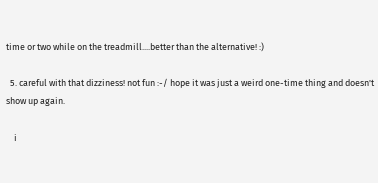time or two while on the treadmill....better than the alternative! :)

  5. careful with that dizziness! not fun :-/ hope it was just a weird one-time thing and doesn't show up again.

    i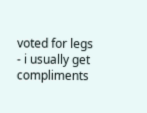voted for legs - i usually get compliments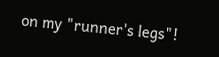on my "runner's legs"!